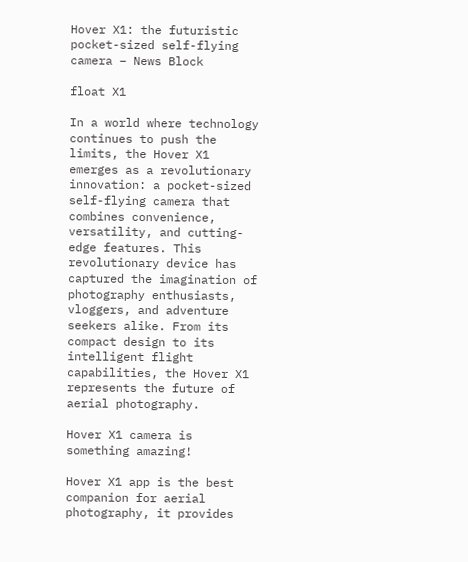Hover X1: the futuristic pocket-sized self-flying camera – News Block

float X1

In a world where technology continues to push the limits, the Hover X1 emerges as a revolutionary innovation: a pocket-sized self-flying camera that combines convenience, versatility, and cutting-edge features. This revolutionary device has captured the imagination of photography enthusiasts, vloggers, and adventure seekers alike. From its compact design to its intelligent flight capabilities, the Hover X1 represents the future of aerial photography.

Hover X1 camera is something amazing!

Hover X1 app is the best companion for aerial photography, it provides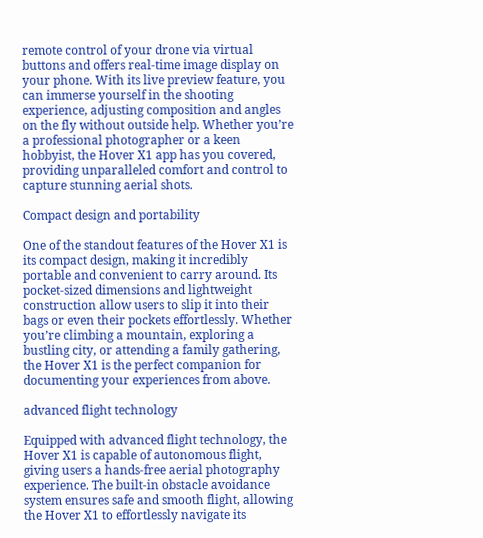remote control of your drone via virtual buttons and offers real-time image display on your phone. With its live preview feature, you can immerse yourself in the shooting experience, adjusting composition and angles on the fly without outside help. Whether you’re a professional photographer or a keen hobbyist, the Hover X1 app has you covered, providing unparalleled comfort and control to capture stunning aerial shots.

Compact design and portability

One of the standout features of the Hover X1 is its compact design, making it incredibly portable and convenient to carry around. Its pocket-sized dimensions and lightweight construction allow users to slip it into their bags or even their pockets effortlessly. Whether you’re climbing a mountain, exploring a bustling city, or attending a family gathering, the Hover X1 is the perfect companion for documenting your experiences from above.

advanced flight technology

Equipped with advanced flight technology, the Hover X1 is capable of autonomous flight, giving users a hands-free aerial photography experience. The built-in obstacle avoidance system ensures safe and smooth flight, allowing the Hover X1 to effortlessly navigate its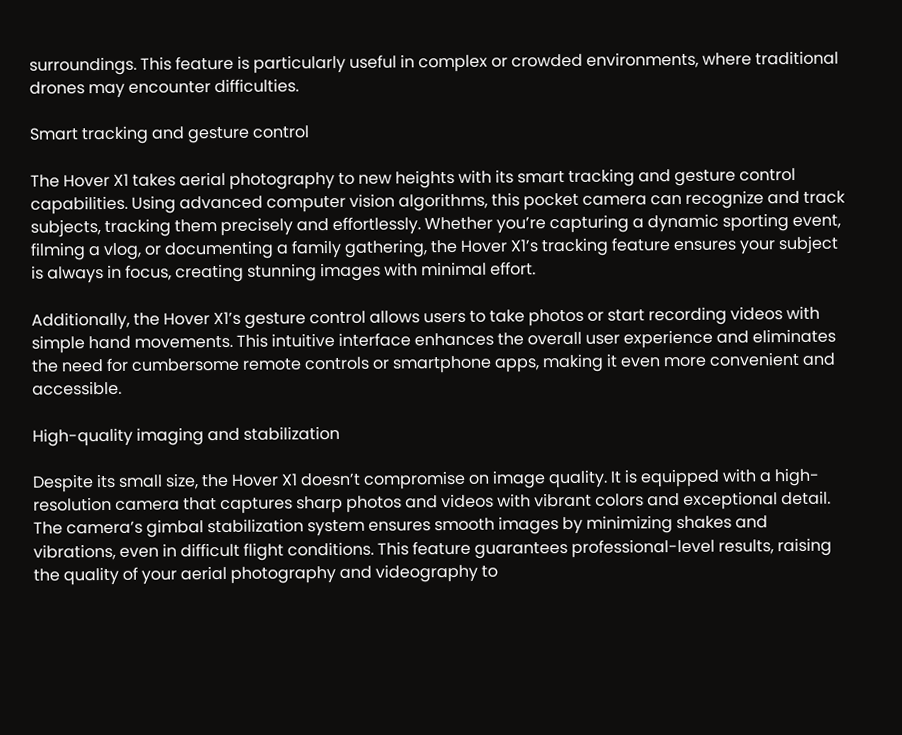surroundings. This feature is particularly useful in complex or crowded environments, where traditional drones may encounter difficulties.

Smart tracking and gesture control

The Hover X1 takes aerial photography to new heights with its smart tracking and gesture control capabilities. Using advanced computer vision algorithms, this pocket camera can recognize and track subjects, tracking them precisely and effortlessly. Whether you’re capturing a dynamic sporting event, filming a vlog, or documenting a family gathering, the Hover X1’s tracking feature ensures your subject is always in focus, creating stunning images with minimal effort.

Additionally, the Hover X1’s gesture control allows users to take photos or start recording videos with simple hand movements. This intuitive interface enhances the overall user experience and eliminates the need for cumbersome remote controls or smartphone apps, making it even more convenient and accessible.

High-quality imaging and stabilization

Despite its small size, the Hover X1 doesn’t compromise on image quality. It is equipped with a high-resolution camera that captures sharp photos and videos with vibrant colors and exceptional detail. The camera’s gimbal stabilization system ensures smooth images by minimizing shakes and vibrations, even in difficult flight conditions. This feature guarantees professional-level results, raising the quality of your aerial photography and videography to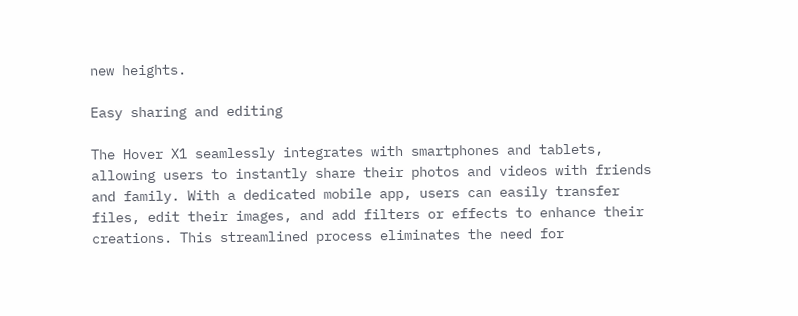new heights.

Easy sharing and editing

The Hover X1 seamlessly integrates with smartphones and tablets, allowing users to instantly share their photos and videos with friends and family. With a dedicated mobile app, users can easily transfer files, edit their images, and add filters or effects to enhance their creations. This streamlined process eliminates the need for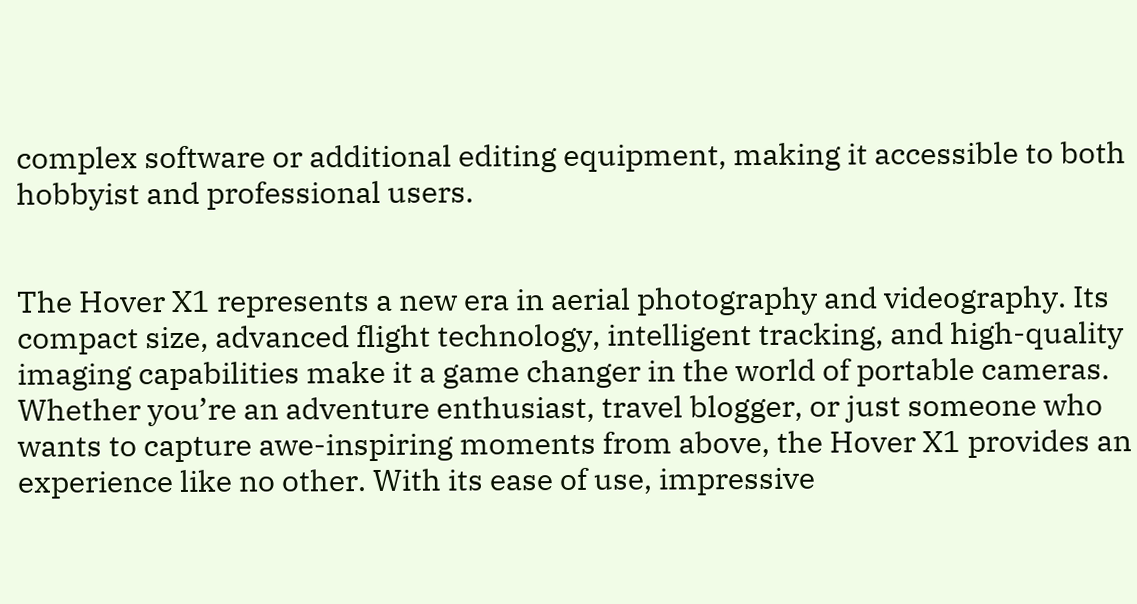complex software or additional editing equipment, making it accessible to both hobbyist and professional users.


The Hover X1 represents a new era in aerial photography and videography. Its compact size, advanced flight technology, intelligent tracking, and high-quality imaging capabilities make it a game changer in the world of portable cameras. Whether you’re an adventure enthusiast, travel blogger, or just someone who wants to capture awe-inspiring moments from above, the Hover X1 provides an experience like no other. With its ease of use, impressive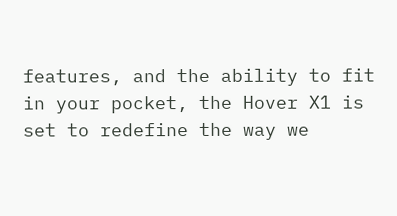features, and the ability to fit in your pocket, the Hover X1 is set to redefine the way we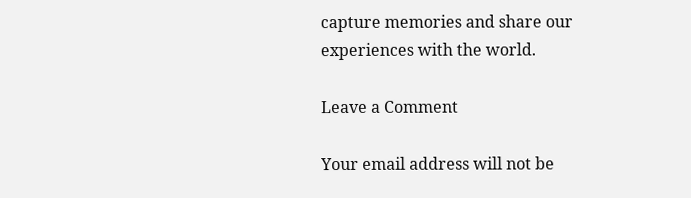capture memories and share our experiences with the world.

Leave a Comment

Your email address will not be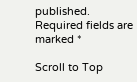published. Required fields are marked *

Scroll to Top